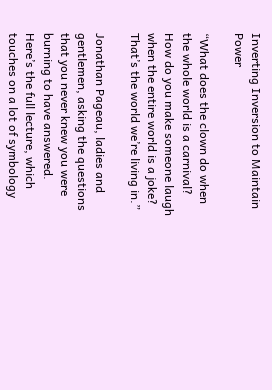Inverting Inversion to Maintain Power

“What does the clown do when the whole world is a carnival? How do you make someone laugh when the entire world is a joke? That’s the world we’re living in.”

Jonathan Pageau, ladies and gentlemen, asking the questions that you never knew you were burning to have answered.  Here’s the full lecture, which touches on a lot of symbology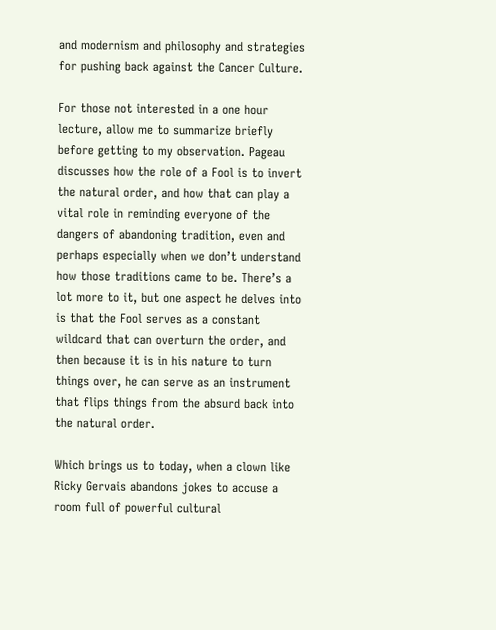and modernism and philosophy and strategies for pushing back against the Cancer Culture.

For those not interested in a one hour lecture, allow me to summarize briefly before getting to my observation. Pageau discusses how the role of a Fool is to invert the natural order, and how that can play a vital role in reminding everyone of the dangers of abandoning tradition, even and perhaps especially when we don’t understand how those traditions came to be. There’s a lot more to it, but one aspect he delves into is that the Fool serves as a constant wildcard that can overturn the order, and then because it is in his nature to turn things over, he can serve as an instrument that flips things from the absurd back into the natural order.

Which brings us to today, when a clown like Ricky Gervais abandons jokes to accuse a room full of powerful cultural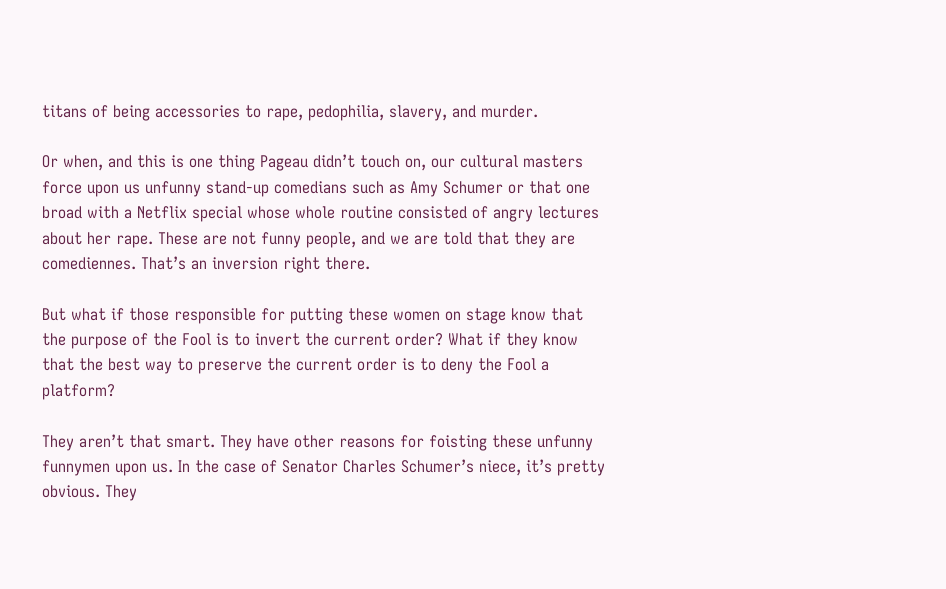titans of being accessories to rape, pedophilia, slavery, and murder.

Or when, and this is one thing Pageau didn’t touch on, our cultural masters force upon us unfunny stand-up comedians such as Amy Schumer or that one broad with a Netflix special whose whole routine consisted of angry lectures about her rape. These are not funny people, and we are told that they are comediennes. That’s an inversion right there.

But what if those responsible for putting these women on stage know that the purpose of the Fool is to invert the current order? What if they know that the best way to preserve the current order is to deny the Fool a platform?

They aren’t that smart. They have other reasons for foisting these unfunny funnymen upon us. In the case of Senator Charles Schumer’s niece, it’s pretty obvious. They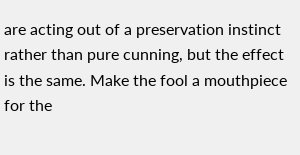are acting out of a preservation instinct rather than pure cunning, but the effect is the same. Make the fool a mouthpiece for the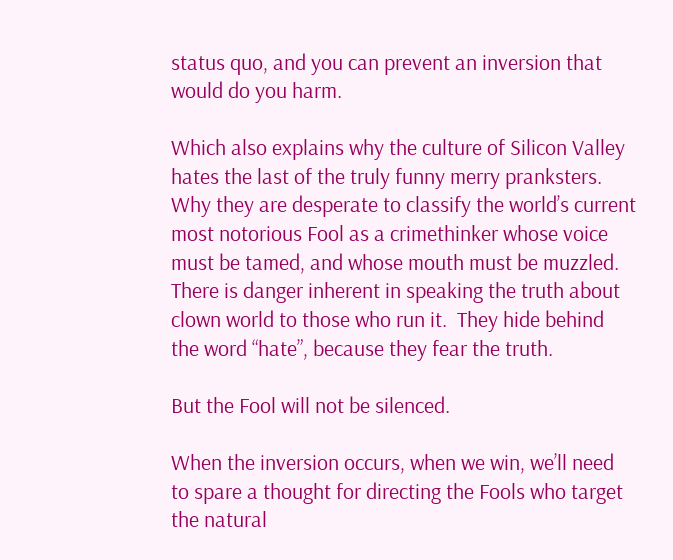status quo, and you can prevent an inversion that would do you harm.

Which also explains why the culture of Silicon Valley hates the last of the truly funny merry pranksters.  Why they are desperate to classify the world’s current most notorious Fool as a crimethinker whose voice must be tamed, and whose mouth must be muzzled.  There is danger inherent in speaking the truth about clown world to those who run it.  They hide behind the word “hate”, because they fear the truth.

But the Fool will not be silenced.

When the inversion occurs, when we win, we’ll need to spare a thought for directing the Fools who target the natural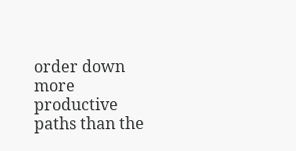order down more productive paths than the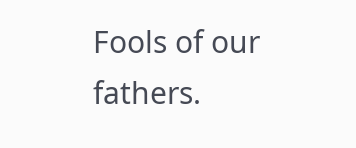Fools of our fathers.